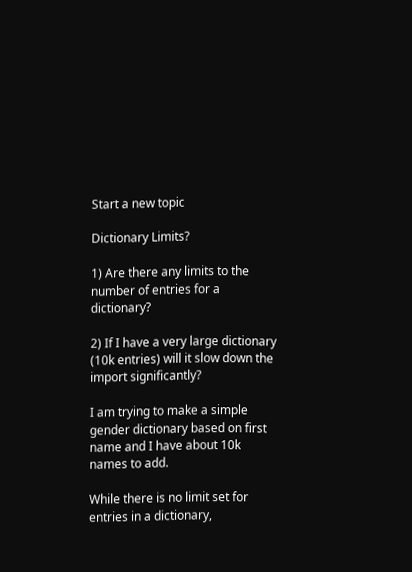Start a new topic

Dictionary Limits?

1) Are there any limits to the number of entries for a dictionary?

2) If I have a very large dictionary (10k entries) will it slow down the import significantly?

I am trying to make a simple gender dictionary based on first name and I have about 10k names to add.

While there is no limit set for entries in a dictionary,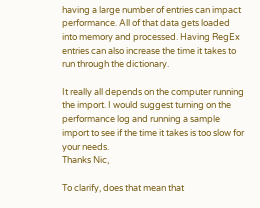having a large number of entries can impact performance. All of that data gets loaded into memory and processed. Having RegEx entries can also increase the time it takes to run through the dictionary.

It really all depends on the computer running the import. I would suggest turning on the performance log and running a sample import to see if the time it takes is too slow for your needs.
Thanks Nic,

To clarify, does that mean that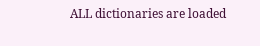ALL dictionaries are loaded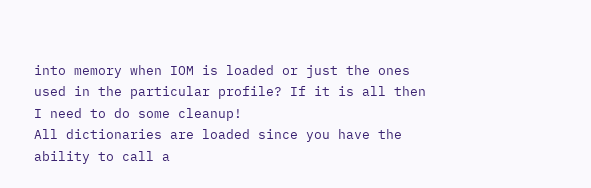into memory when IOM is loaded or just the ones used in the particular profile? If it is all then I need to do some cleanup!
All dictionaries are loaded since you have the ability to call a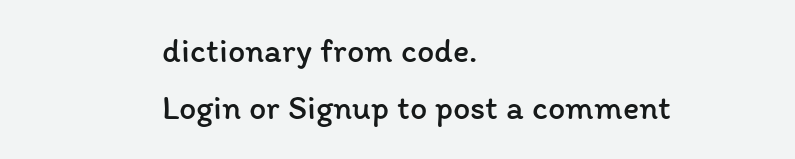dictionary from code.
Login or Signup to post a comment